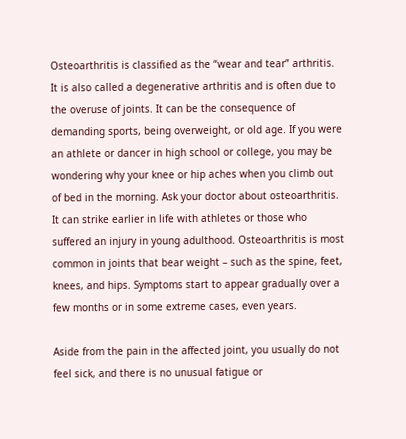Osteoarthritis is classified as the “wear and tear” arthritis. It is also called a degenerative arthritis and is often due to the overuse of joints. It can be the consequence of demanding sports, being overweight, or old age. If you were an athlete or dancer in high school or college, you may be wondering why your knee or hip aches when you climb out of bed in the morning. Ask your doctor about osteoarthritis. It can strike earlier in life with athletes or those who suffered an injury in young adulthood. Osteoarthritis is most common in joints that bear weight – such as the spine, feet, knees, and hips. Symptoms start to appear gradually over a few months or in some extreme cases, even years.

Aside from the pain in the affected joint, you usually do not feel sick, and there is no unusual fatigue or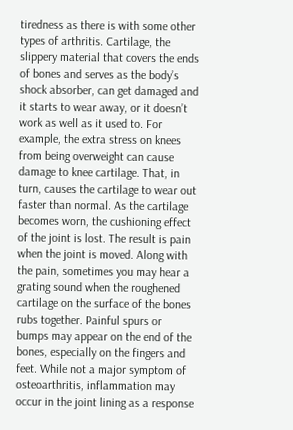tiredness as there is with some other types of arthritis. Cartilage, the slippery material that covers the ends of bones and serves as the body’s shock absorber, can get damaged and it starts to wear away, or it doesn’t work as well as it used to. For example, the extra stress on knees from being overweight can cause damage to knee cartilage. That, in turn, causes the cartilage to wear out faster than normal. As the cartilage becomes worn, the cushioning effect of the joint is lost. The result is pain when the joint is moved. Along with the pain, sometimes you may hear a grating sound when the roughened cartilage on the surface of the bones rubs together. Painful spurs or bumps may appear on the end of the bones, especially on the fingers and feet. While not a major symptom of osteoarthritis, inflammation may occur in the joint lining as a response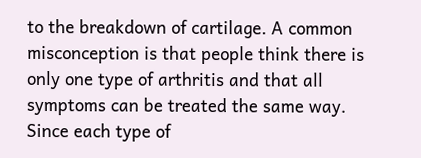to the breakdown of cartilage. A common misconception is that people think there is only one type of arthritis and that all symptoms can be treated the same way. Since each type of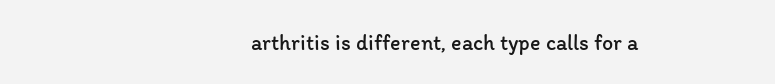arthritis is different, each type calls for a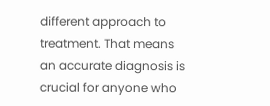different approach to treatment. That means an accurate diagnosis is crucial for anyone who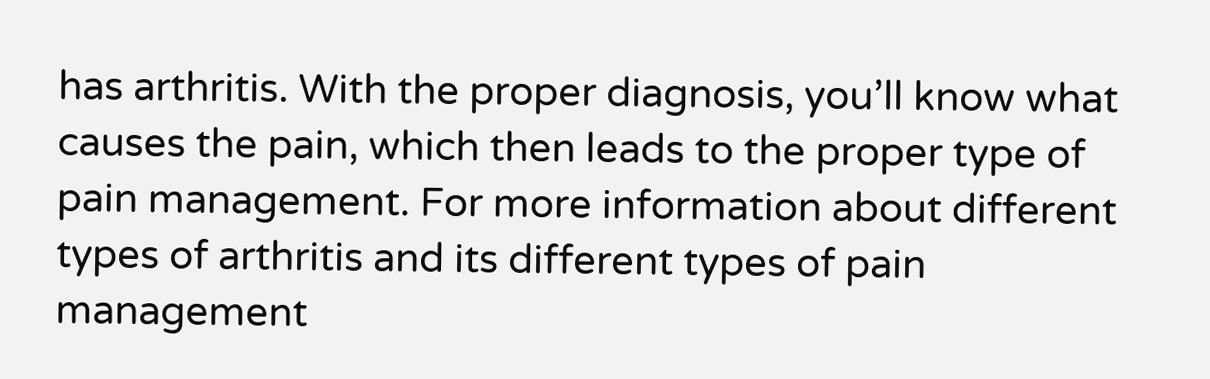has arthritis. With the proper diagnosis, you’ll know what causes the pain, which then leads to the proper type of pain management. For more information about different types of arthritis and its different types of pain management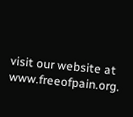visit our website at www.freeofpain.org.